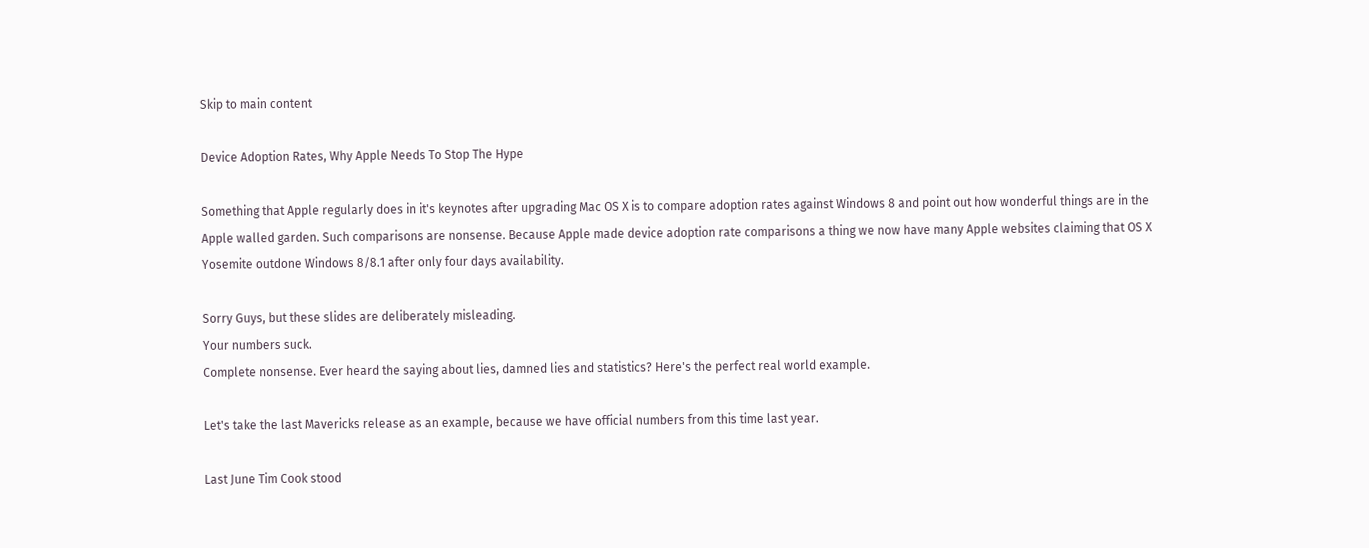Skip to main content

Device Adoption Rates, Why Apple Needs To Stop The Hype

Something that Apple regularly does in it's keynotes after upgrading Mac OS X is to compare adoption rates against Windows 8 and point out how wonderful things are in the Apple walled garden. Such comparisons are nonsense. Because Apple made device adoption rate comparisons a thing we now have many Apple websites claiming that OS X Yosemite outdone Windows 8/8.1 after only four days availability.

Sorry Guys, but these slides are deliberately misleading.
Your numbers suck.
Complete nonsense. Ever heard the saying about lies, damned lies and statistics? Here's the perfect real world example.

Let's take the last Mavericks release as an example, because we have official numbers from this time last year.

Last June Tim Cook stood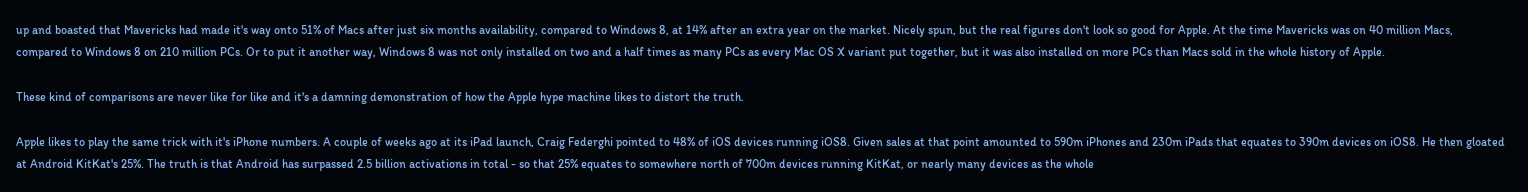up and boasted that Mavericks had made it's way onto 51% of Macs after just six months availability, compared to Windows 8, at 14% after an extra year on the market. Nicely spun, but the real figures don't look so good for Apple. At the time Mavericks was on 40 million Macs, compared to Windows 8 on 210 million PCs. Or to put it another way, Windows 8 was not only installed on two and a half times as many PCs as every Mac OS X variant put together, but it was also installed on more PCs than Macs sold in the whole history of Apple.

These kind of comparisons are never like for like and it's a damning demonstration of how the Apple hype machine likes to distort the truth.

Apple likes to play the same trick with it's iPhone numbers. A couple of weeks ago at its iPad launch, Craig Federghi pointed to 48% of iOS devices running iOS8. Given sales at that point amounted to 590m iPhones and 230m iPads that equates to 390m devices on iOS8. He then gloated at Android KitKat's 25%. The truth is that Android has surpassed 2.5 billion activations in total - so that 25% equates to somewhere north of 700m devices running KitKat, or nearly many devices as the whole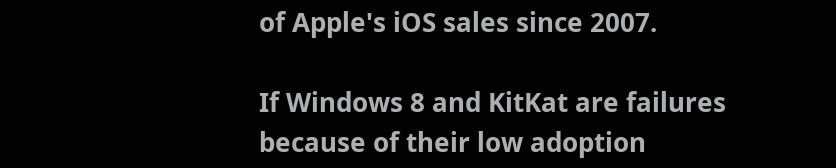of Apple's iOS sales since 2007.

If Windows 8 and KitKat are failures because of their low adoption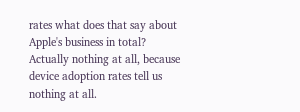rates what does that say about Apple's business in total? Actually nothing at all, because device adoption rates tell us nothing at all.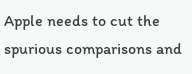Apple needs to cut the spurious comparisons and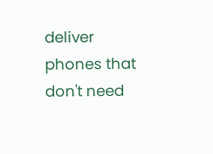deliver phones that don't need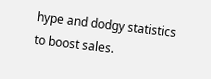hype and dodgy statistics to boost sales.